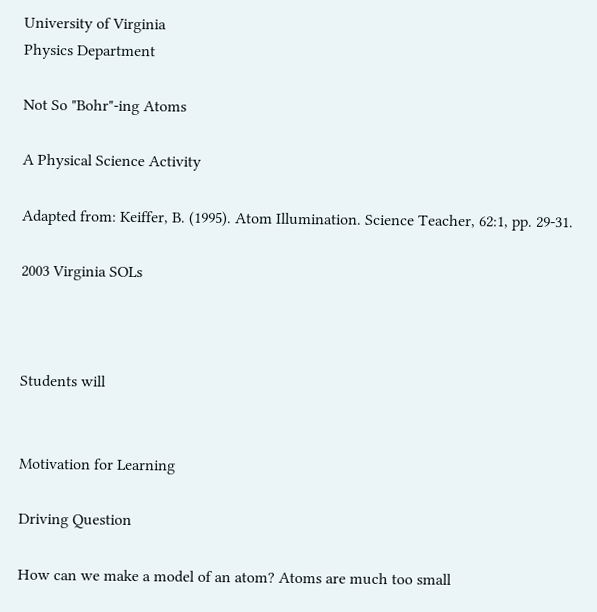University of Virginia
Physics Department

Not So "Bohr"-ing Atoms

A Physical Science Activity

Adapted from: Keiffer, B. (1995). Atom Illumination. Science Teacher, 62:1, pp. 29-31.

2003 Virginia SOLs



Students will


Motivation for Learning

Driving Question

How can we make a model of an atom? Atoms are much too small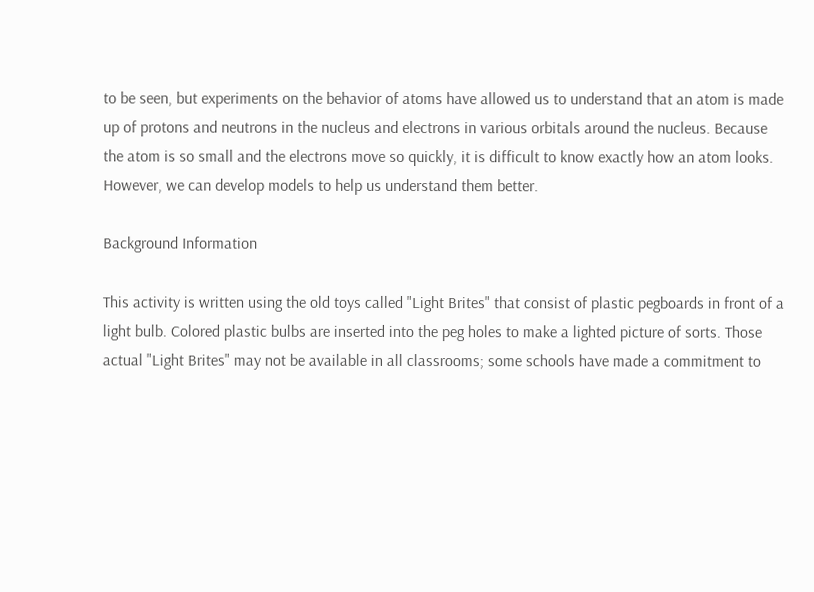to be seen, but experiments on the behavior of atoms have allowed us to understand that an atom is made up of protons and neutrons in the nucleus and electrons in various orbitals around the nucleus. Because the atom is so small and the electrons move so quickly, it is difficult to know exactly how an atom looks. However, we can develop models to help us understand them better.

Background Information

This activity is written using the old toys called "Light Brites" that consist of plastic pegboards in front of a light bulb. Colored plastic bulbs are inserted into the peg holes to make a lighted picture of sorts. Those actual "Light Brites" may not be available in all classrooms; some schools have made a commitment to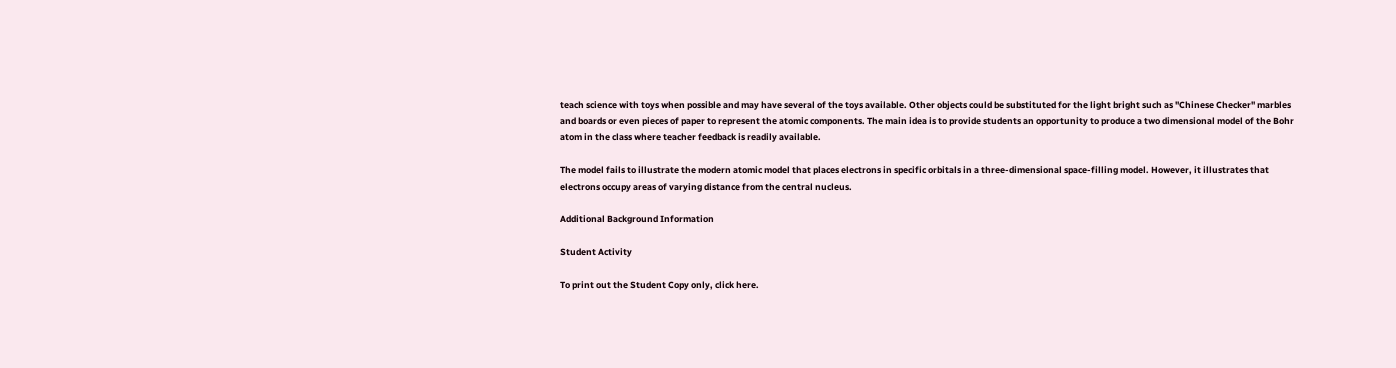teach science with toys when possible and may have several of the toys available. Other objects could be substituted for the light bright such as "Chinese Checker" marbles and boards or even pieces of paper to represent the atomic components. The main idea is to provide students an opportunity to produce a two dimensional model of the Bohr atom in the class where teacher feedback is readily available.

The model fails to illustrate the modern atomic model that places electrons in specific orbitals in a three-dimensional space-filling model. However, it illustrates that electrons occupy areas of varying distance from the central nucleus.

Additional Background Information

Student Activity

To print out the Student Copy only, click here.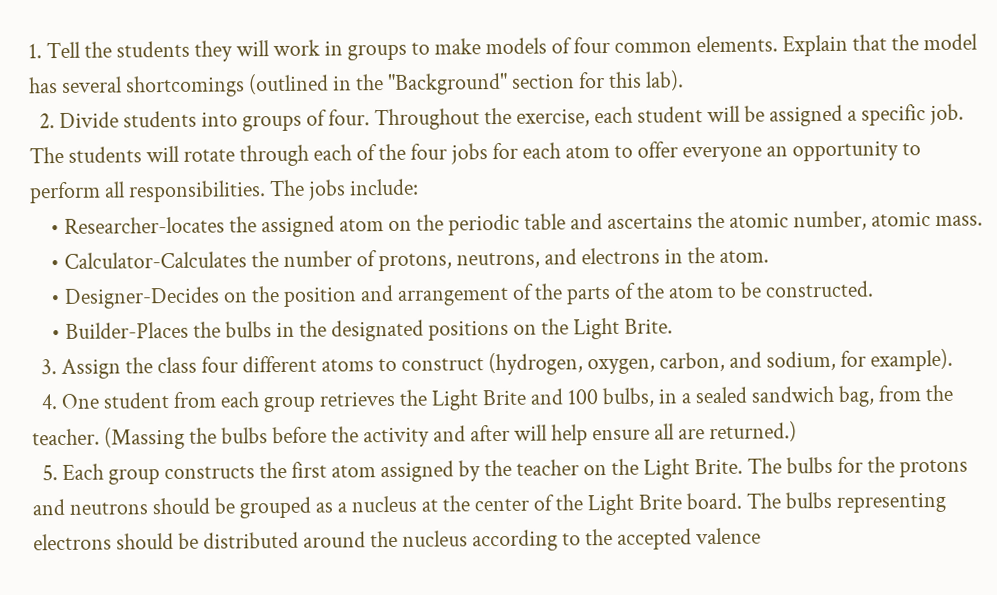1. Tell the students they will work in groups to make models of four common elements. Explain that the model has several shortcomings (outlined in the "Background" section for this lab).
  2. Divide students into groups of four. Throughout the exercise, each student will be assigned a specific job. The students will rotate through each of the four jobs for each atom to offer everyone an opportunity to perform all responsibilities. The jobs include:
    • Researcher-locates the assigned atom on the periodic table and ascertains the atomic number, atomic mass.
    • Calculator-Calculates the number of protons, neutrons, and electrons in the atom.
    • Designer-Decides on the position and arrangement of the parts of the atom to be constructed.
    • Builder-Places the bulbs in the designated positions on the Light Brite.
  3. Assign the class four different atoms to construct (hydrogen, oxygen, carbon, and sodium, for example).
  4. One student from each group retrieves the Light Brite and 100 bulbs, in a sealed sandwich bag, from the teacher. (Massing the bulbs before the activity and after will help ensure all are returned.)
  5. Each group constructs the first atom assigned by the teacher on the Light Brite. The bulbs for the protons and neutrons should be grouped as a nucleus at the center of the Light Brite board. The bulbs representing electrons should be distributed around the nucleus according to the accepted valence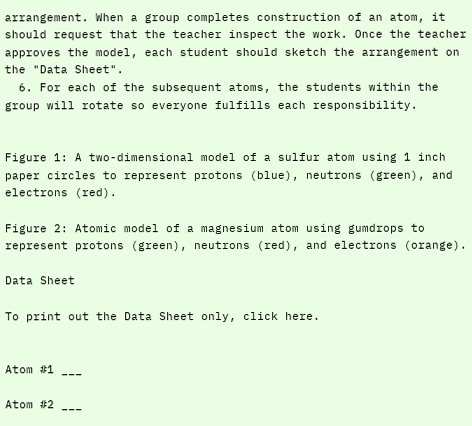arrangement. When a group completes construction of an atom, it should request that the teacher inspect the work. Once the teacher approves the model, each student should sketch the arrangement on the "Data Sheet".
  6. For each of the subsequent atoms, the students within the group will rotate so everyone fulfills each responsibility.


Figure 1: A two-dimensional model of a sulfur atom using 1 inch paper circles to represent protons (blue), neutrons (green), and electrons (red).

Figure 2: Atomic model of a magnesium atom using gumdrops to represent protons (green), neutrons (red), and electrons (orange).

Data Sheet

To print out the Data Sheet only, click here.


Atom #1 ___

Atom #2 ___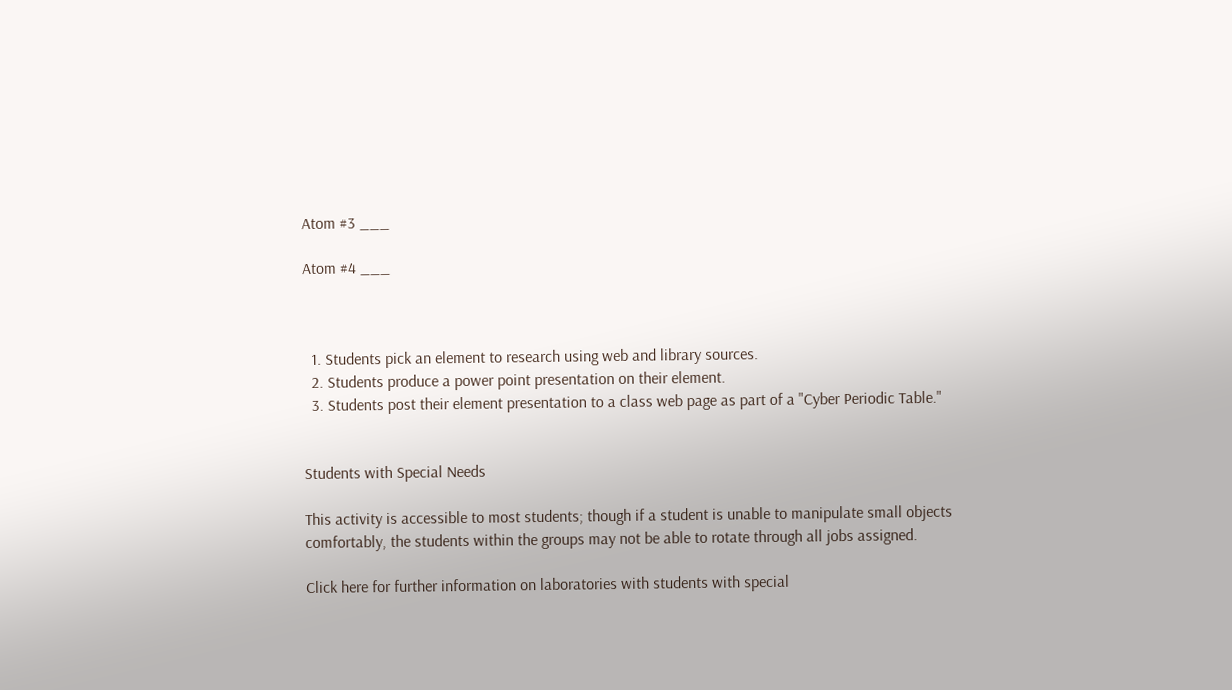Atom #3 ___

Atom #4 ___



  1. Students pick an element to research using web and library sources.
  2. Students produce a power point presentation on their element.
  3. Students post their element presentation to a class web page as part of a "Cyber Periodic Table."


Students with Special Needs

This activity is accessible to most students; though if a student is unable to manipulate small objects comfortably, the students within the groups may not be able to rotate through all jobs assigned.

Click here for further information on laboratories with students with special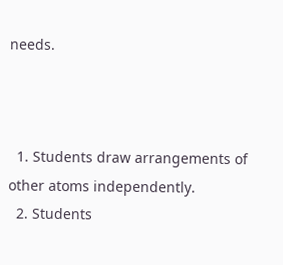needs.



  1. Students draw arrangements of other atoms independently.
  2. Students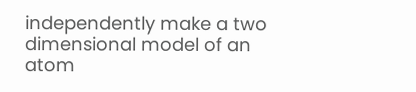independently make a two dimensional model of an atom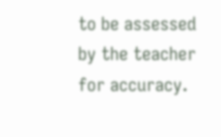to be assessed by the teacher for accuracy.